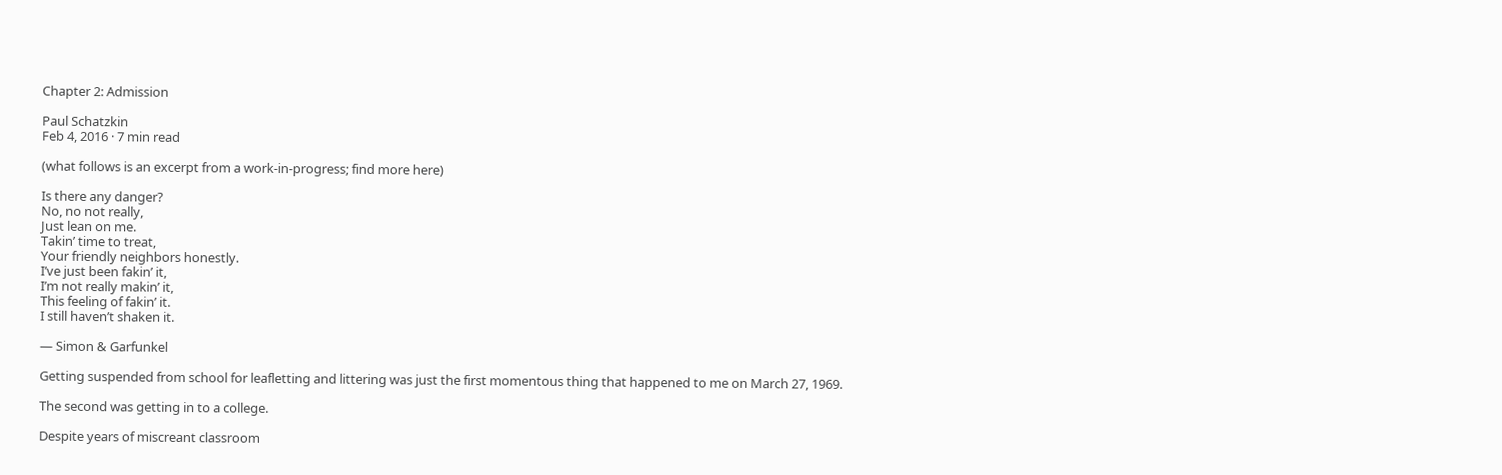Chapter 2: Admission

Paul Schatzkin
Feb 4, 2016 · 7 min read

(what follows is an excerpt from a work-in-progress; find more here)

Is there any danger?
No, no not really,
Just lean on me.
Takin’ time to treat,
Your friendly neighbors honestly.
I’ve just been fakin’ it,
I’m not really makin’ it,
This feeling of fakin’ it.
I still haven’t shaken it.

— Simon & Garfunkel

Getting suspended from school for leafletting and littering was just the first momentous thing that happened to me on March 27, 1969.

The second was getting in to a college.

Despite years of miscreant classroom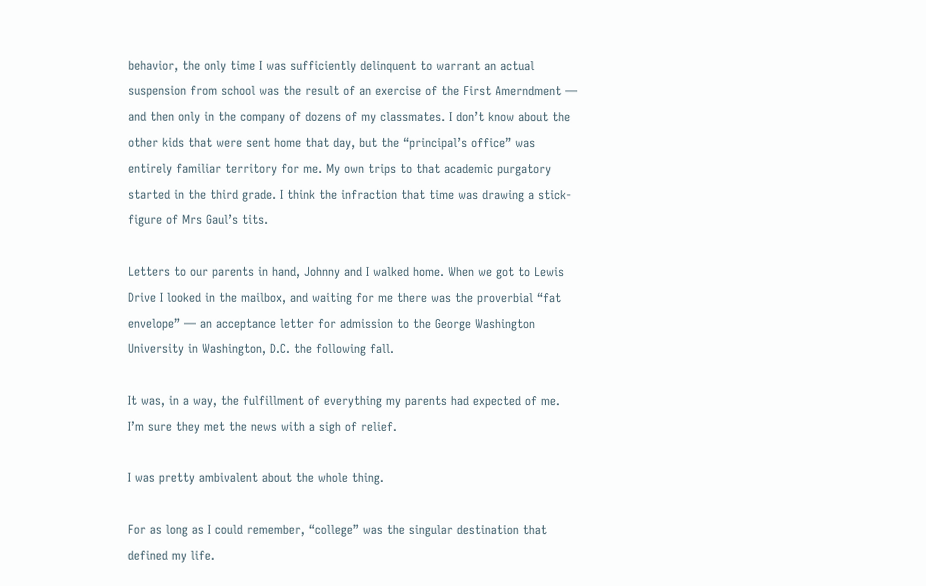behavior, the only time I was sufficiently delinquent to warrant an actual suspension from school was the result of an exercise of the First Amerndment — and then only in the company of dozens of my classmates. I don’t know about the other kids that were sent home that day, but the “principal’s office” was entirely familiar territory for me. My own trips to that academic purgatory started in the third grade. I think the infraction that time was drawing a stick-figure of Mrs Gaul’s tits.

Letters to our parents in hand, Johnny and I walked home. When we got to Lewis Drive I looked in the mailbox, and waiting for me there was the proverbial “fat envelope” — an acceptance letter for admission to the George Washington University in Washington, D.C. the following fall.

It was, in a way, the fulfillment of everything my parents had expected of me. I’m sure they met the news with a sigh of relief.

I was pretty ambivalent about the whole thing.

For as long as I could remember, “college” was the singular destination that defined my life.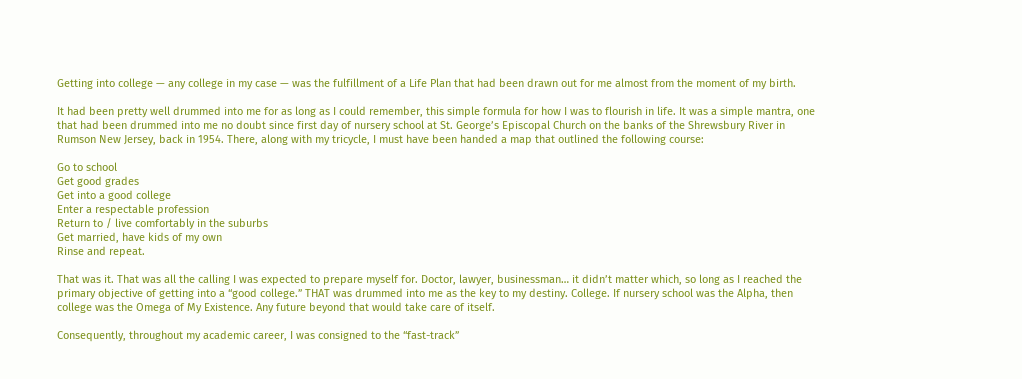Getting into college — any college in my case — was the fulfillment of a Life Plan that had been drawn out for me almost from the moment of my birth.

It had been pretty well drummed into me for as long as I could remember, this simple formula for how I was to flourish in life. It was a simple mantra, one that had been drummed into me no doubt since first day of nursery school at St. George’s Episcopal Church on the banks of the Shrewsbury River in Rumson New Jersey, back in 1954. There, along with my tricycle, I must have been handed a map that outlined the following course:

Go to school
Get good grades
Get into a good college
Enter a respectable profession
Return to / live comfortably in the suburbs
Get married, have kids of my own
Rinse and repeat.

That was it. That was all the calling I was expected to prepare myself for. Doctor, lawyer, businessman… it didn’t matter which, so long as I reached the primary objective of getting into a “good college.” THAT was drummed into me as the key to my destiny. College. If nursery school was the Alpha, then college was the Omega of My Existence. Any future beyond that would take care of itself.

Consequently, throughout my academic career, I was consigned to the “fast-track”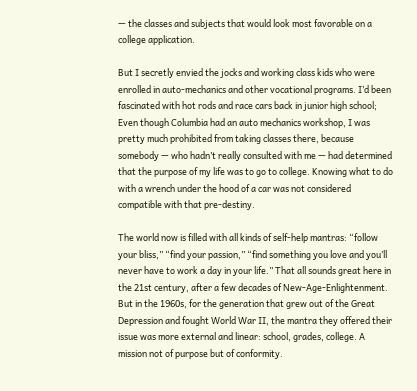— the classes and subjects that would look most favorable on a college application.

But I secretly envied the jocks and working class kids who were enrolled in auto-mechanics and other vocational programs. I’d been fascinated with hot rods and race cars back in junior high school; Even though Columbia had an auto mechanics workshop, I was pretty much prohibited from taking classes there, because somebody — who hadn’t really consulted with me — had determined that the purpose of my life was to go to college. Knowing what to do with a wrench under the hood of a car was not considered compatible with that pre-destiny.

The world now is filled with all kinds of self-help mantras: “follow your bliss,” “find your passion,” “find something you love and you’ll never have to work a day in your life.” That all sounds great here in the 21st century, after a few decades of New-Age-Enlightenment. But in the 1960s, for the generation that grew out of the Great Depression and fought World War II, the mantra they offered their issue was more external and linear: school, grades, college. A mission not of purpose but of conformity.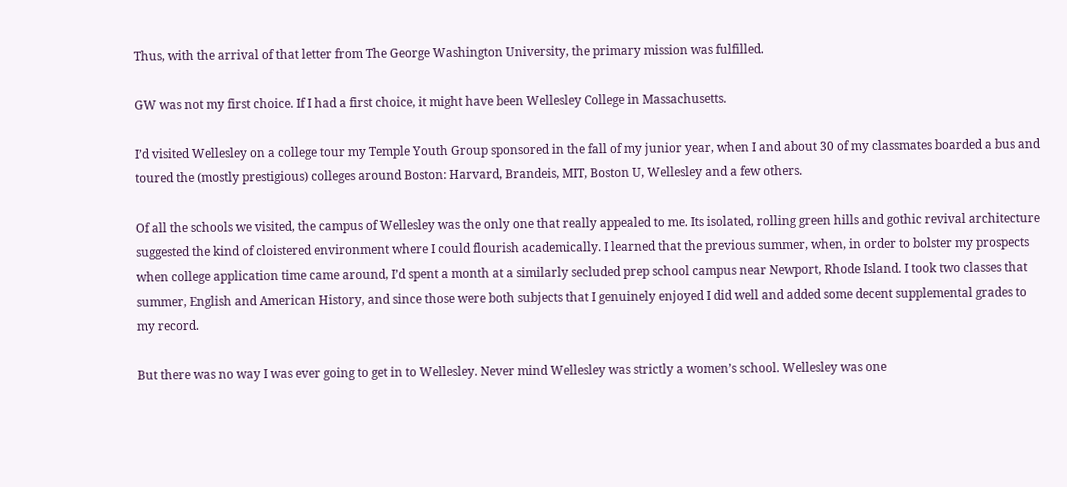Thus, with the arrival of that letter from The George Washington University, the primary mission was fulfilled.

GW was not my first choice. If I had a first choice, it might have been Wellesley College in Massachusetts.

I’d visited Wellesley on a college tour my Temple Youth Group sponsored in the fall of my junior year, when I and about 30 of my classmates boarded a bus and toured the (mostly prestigious) colleges around Boston: Harvard, Brandeis, MIT, Boston U, Wellesley and a few others.

Of all the schools we visited, the campus of Wellesley was the only one that really appealed to me. Its isolated, rolling green hills and gothic revival architecture suggested the kind of cloistered environment where I could flourish academically. I learned that the previous summer, when, in order to bolster my prospects when college application time came around, I’d spent a month at a similarly secluded prep school campus near Newport, Rhode Island. I took two classes that summer, English and American History, and since those were both subjects that I genuinely enjoyed I did well and added some decent supplemental grades to my record.

But there was no way I was ever going to get in to Wellesley. Never mind Wellesley was strictly a women’s school. Wellesley was one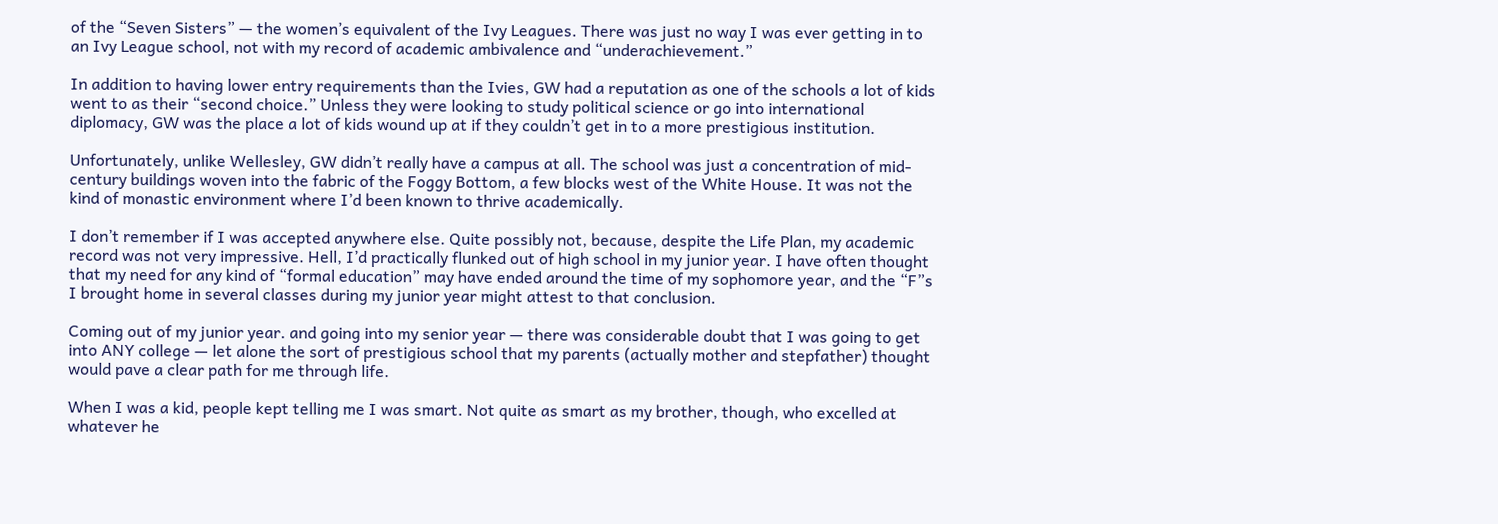of the “Seven Sisters” — the women’s equivalent of the Ivy Leagues. There was just no way I was ever getting in to an Ivy League school, not with my record of academic ambivalence and “underachievement.”

In addition to having lower entry requirements than the Ivies, GW had a reputation as one of the schools a lot of kids went to as their “second choice.” Unless they were looking to study political science or go into international diplomacy, GW was the place a lot of kids wound up at if they couldn’t get in to a more prestigious institution.

Unfortunately, unlike Wellesley, GW didn’t really have a campus at all. The school was just a concentration of mid-century buildings woven into the fabric of the Foggy Bottom, a few blocks west of the White House. It was not the kind of monastic environment where I’d been known to thrive academically.

I don’t remember if I was accepted anywhere else. Quite possibly not, because, despite the Life Plan, my academic record was not very impressive. Hell, I’d practically flunked out of high school in my junior year. I have often thought that my need for any kind of “formal education” may have ended around the time of my sophomore year, and the “F”s I brought home in several classes during my junior year might attest to that conclusion.

Coming out of my junior year. and going into my senior year — there was considerable doubt that I was going to get into ANY college — let alone the sort of prestigious school that my parents (actually mother and stepfather) thought would pave a clear path for me through life.

When I was a kid, people kept telling me I was smart. Not quite as smart as my brother, though, who excelled at whatever he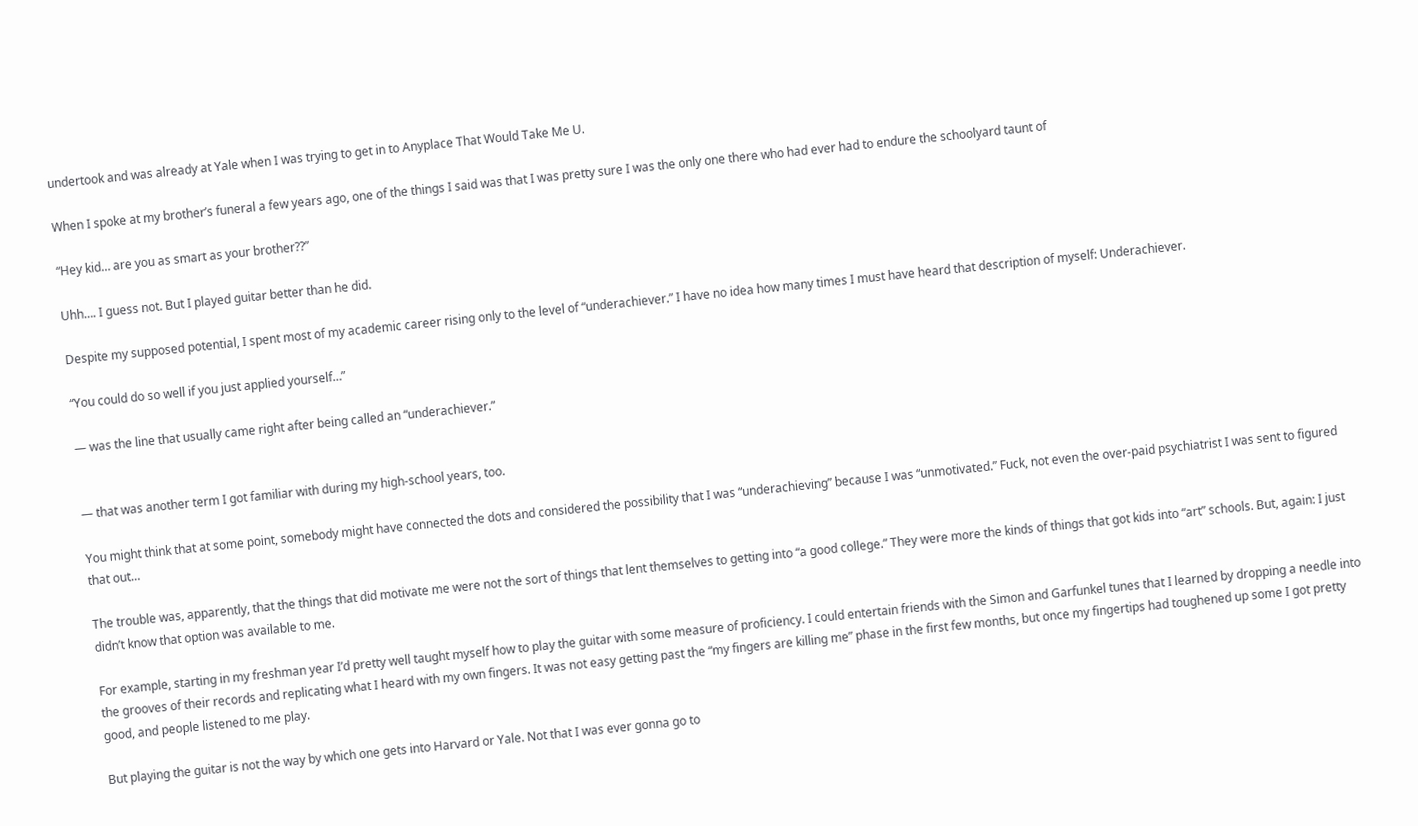undertook and was already at Yale when I was trying to get in to Anyplace That Would Take Me U.

When I spoke at my brother’s funeral a few years ago, one of the things I said was that I was pretty sure I was the only one there who had ever had to endure the schoolyard taunt of

“Hey kid… are you as smart as your brother??”

Uhh…. I guess not. But I played guitar better than he did.

Despite my supposed potential, I spent most of my academic career rising only to the level of “underachiever.” I have no idea how many times I must have heard that description of myself: Underachiever.

“You could do so well if you just applied yourself…”

— was the line that usually came right after being called an “underachiever.”


— that was another term I got familiar with during my high-school years, too.

You might think that at some point, somebody might have connected the dots and considered the possibility that I was “underachieving” because I was “unmotivated.” Fuck, not even the over-paid psychiatrist I was sent to figured that out…

The trouble was, apparently, that the things that did motivate me were not the sort of things that lent themselves to getting into “a good college.” They were more the kinds of things that got kids into “art” schools. But, again: I just didn’t know that option was available to me.

For example, starting in my freshman year I’d pretty well taught myself how to play the guitar with some measure of proficiency. I could entertain friends with the Simon and Garfunkel tunes that I learned by dropping a needle into the grooves of their records and replicating what I heard with my own fingers. It was not easy getting past the “my fingers are killing me” phase in the first few months, but once my fingertips had toughened up some I got pretty good, and people listened to me play.

But playing the guitar is not the way by which one gets into Harvard or Yale. Not that I was ever gonna go to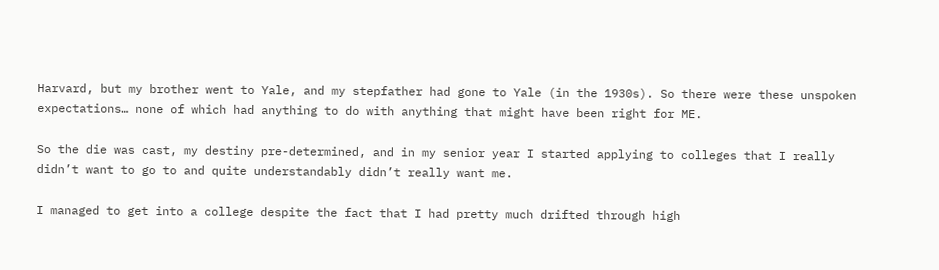Harvard, but my brother went to Yale, and my stepfather had gone to Yale (in the 1930s). So there were these unspoken expectations… none of which had anything to do with anything that might have been right for ME.

So the die was cast, my destiny pre-determined, and in my senior year I started applying to colleges that I really didn’t want to go to and quite understandably didn’t really want me.

I managed to get into a college despite the fact that I had pretty much drifted through high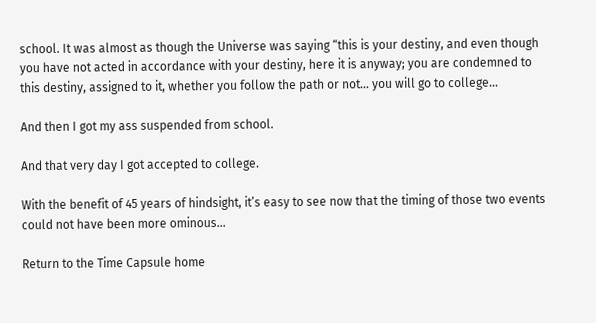school. It was almost as though the Universe was saying “this is your destiny, and even though you have not acted in accordance with your destiny, here it is anyway; you are condemned to this destiny, assigned to it, whether you follow the path or not… you will go to college…

And then I got my ass suspended from school.

And that very day I got accepted to college.

With the benefit of 45 years of hindsight, it’s easy to see now that the timing of those two events could not have been more ominous…

Return to the Time Capsule home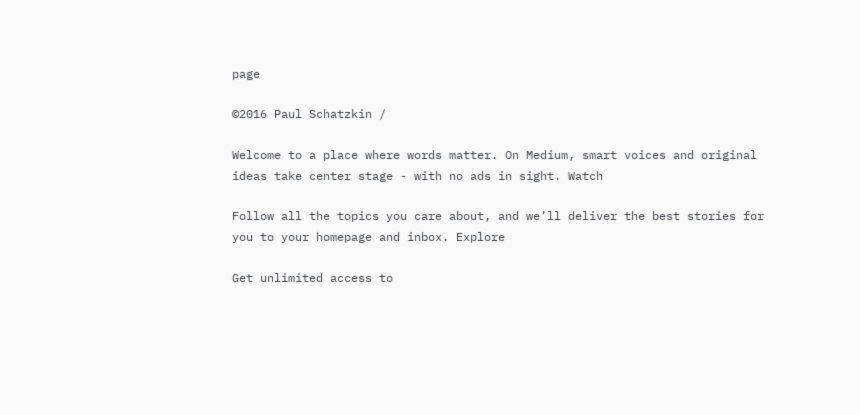page

©2016 Paul Schatzkin /

Welcome to a place where words matter. On Medium, smart voices and original ideas take center stage - with no ads in sight. Watch

Follow all the topics you care about, and we’ll deliver the best stories for you to your homepage and inbox. Explore

Get unlimited access to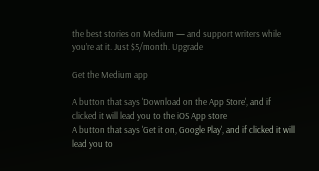the best stories on Medium — and support writers while you’re at it. Just $5/month. Upgrade

Get the Medium app

A button that says 'Download on the App Store', and if clicked it will lead you to the iOS App store
A button that says 'Get it on, Google Play', and if clicked it will lead you to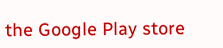the Google Play store